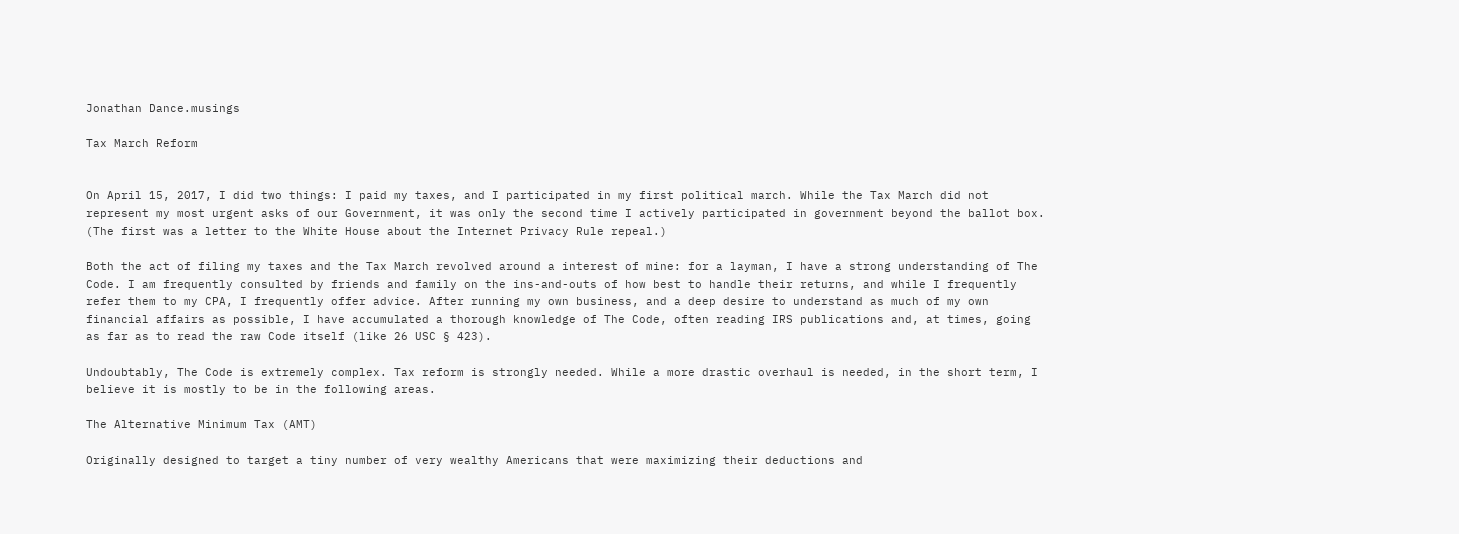Jonathan Dance.musings

Tax March Reform


On April 15, 2017, I did two things: I paid my taxes, and I participated in my first political march. While the Tax March did not represent my most urgent asks of our Government, it was only the second time I actively participated in government beyond the ballot box. (The first was a letter to the White House about the Internet Privacy Rule repeal.)

Both the act of filing my taxes and the Tax March revolved around a interest of mine: for a layman, I have a strong understanding of The Code. I am frequently consulted by friends and family on the ins-and-outs of how best to handle their returns, and while I frequently refer them to my CPA, I frequently offer advice. After running my own business, and a deep desire to understand as much of my own financial affairs as possible, I have accumulated a thorough knowledge of The Code, often reading IRS publications and, at times, going as far as to read the raw Code itself (like 26 USC § 423).

Undoubtably, The Code is extremely complex. Tax reform is strongly needed. While a more drastic overhaul is needed, in the short term, I believe it is mostly to be in the following areas.

The Alternative Minimum Tax (AMT)

Originally designed to target a tiny number of very wealthy Americans that were maximizing their deductions and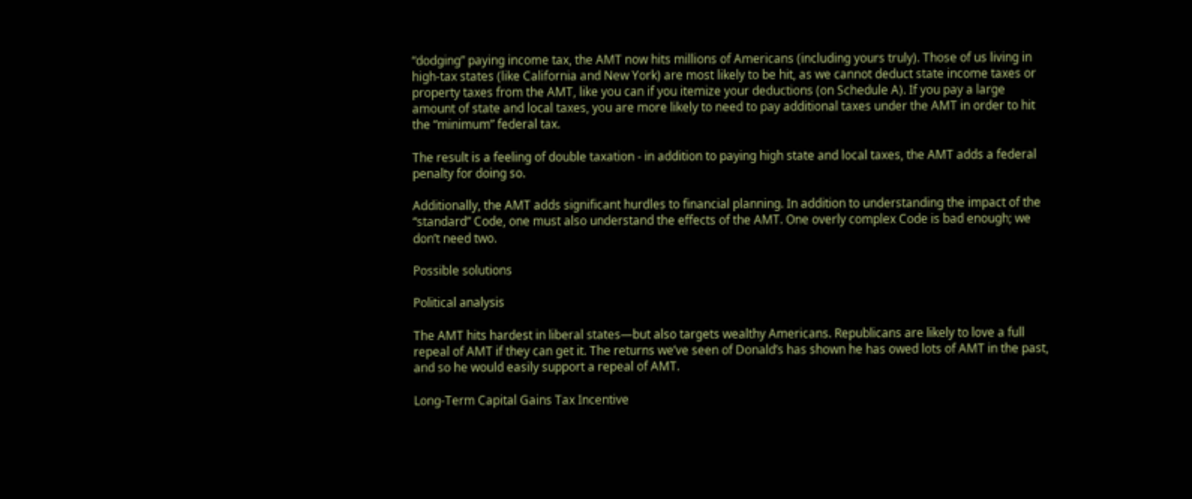“dodging” paying income tax, the AMT now hits millions of Americans (including yours truly). Those of us living in high-tax states (like California and New York) are most likely to be hit, as we cannot deduct state income taxes or property taxes from the AMT, like you can if you itemize your deductions (on Schedule A). If you pay a large amount of state and local taxes, you are more likely to need to pay additional taxes under the AMT in order to hit the “minimum” federal tax.

The result is a feeling of double taxation - in addition to paying high state and local taxes, the AMT adds a federal penalty for doing so.

Additionally, the AMT adds significant hurdles to financial planning. In addition to understanding the impact of the “standard” Code, one must also understand the effects of the AMT. One overly complex Code is bad enough; we don’t need two.

Possible solutions

Political analysis

The AMT hits hardest in liberal states—but also targets wealthy Americans. Republicans are likely to love a full repeal of AMT if they can get it. The returns we’ve seen of Donald’s has shown he has owed lots of AMT in the past, and so he would easily support a repeal of AMT.

Long-Term Capital Gains Tax Incentive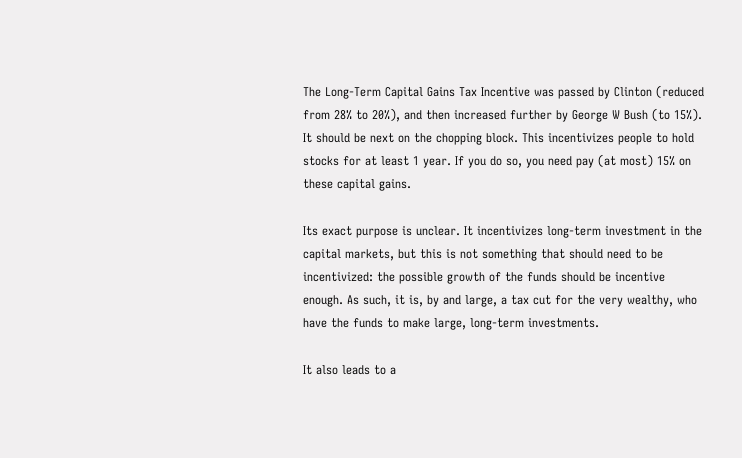The Long-Term Capital Gains Tax Incentive was passed by Clinton (reduced from 28% to 20%), and then increased further by George W Bush (to 15%). It should be next on the chopping block. This incentivizes people to hold stocks for at least 1 year. If you do so, you need pay (at most) 15% on these capital gains.

Its exact purpose is unclear. It incentivizes long-term investment in the capital markets, but this is not something that should need to be incentivized: the possible growth of the funds should be incentive enough. As such, it is, by and large, a tax cut for the very wealthy, who have the funds to make large, long-term investments.

It also leads to a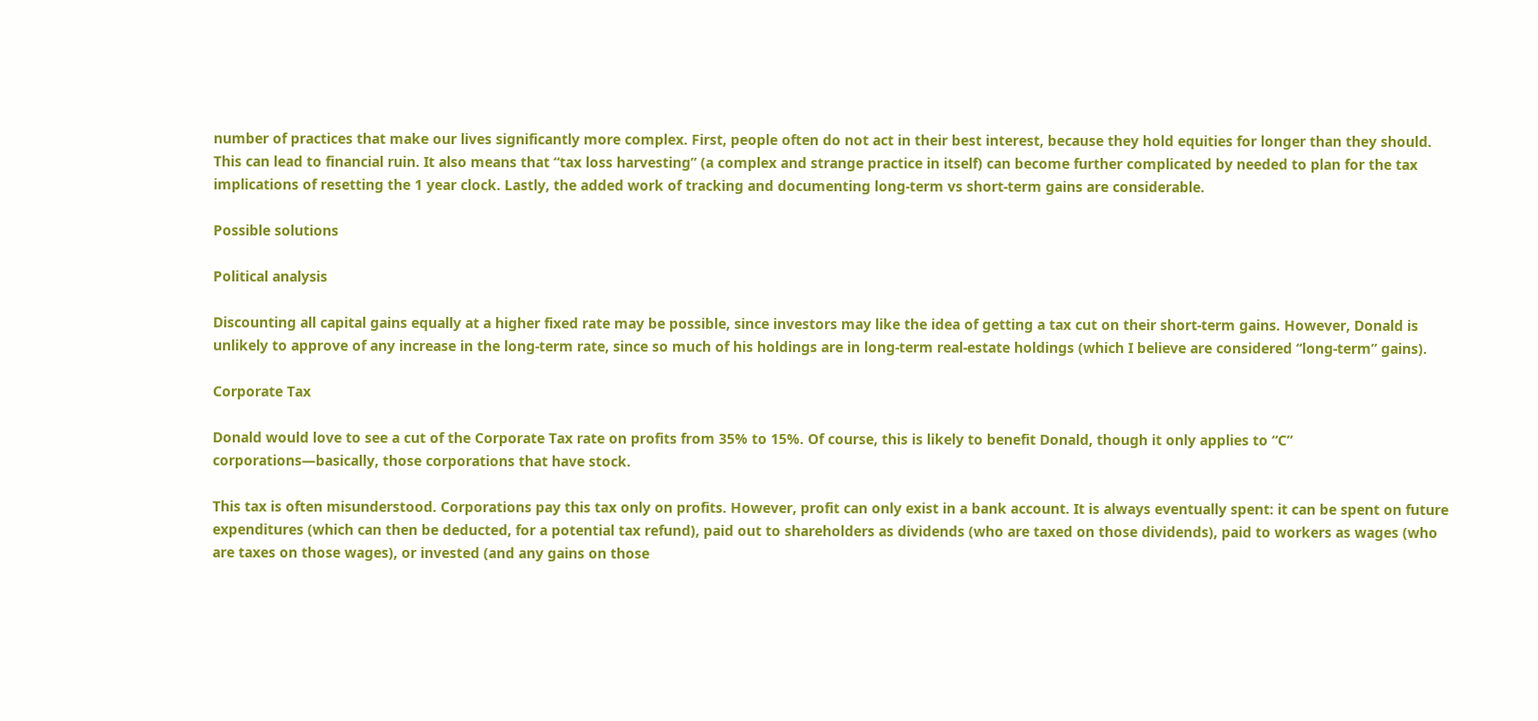number of practices that make our lives significantly more complex. First, people often do not act in their best interest, because they hold equities for longer than they should. This can lead to financial ruin. It also means that “tax loss harvesting” (a complex and strange practice in itself) can become further complicated by needed to plan for the tax implications of resetting the 1 year clock. Lastly, the added work of tracking and documenting long-term vs short-term gains are considerable.

Possible solutions

Political analysis

Discounting all capital gains equally at a higher fixed rate may be possible, since investors may like the idea of getting a tax cut on their short-term gains. However, Donald is unlikely to approve of any increase in the long-term rate, since so much of his holdings are in long-term real-estate holdings (which I believe are considered “long-term” gains).

Corporate Tax

Donald would love to see a cut of the Corporate Tax rate on profits from 35% to 15%. Of course, this is likely to benefit Donald, though it only applies to “C” corporations—basically, those corporations that have stock.

This tax is often misunderstood. Corporations pay this tax only on profits. However, profit can only exist in a bank account. It is always eventually spent: it can be spent on future expenditures (which can then be deducted, for a potential tax refund), paid out to shareholders as dividends (who are taxed on those dividends), paid to workers as wages (who are taxes on those wages), or invested (and any gains on those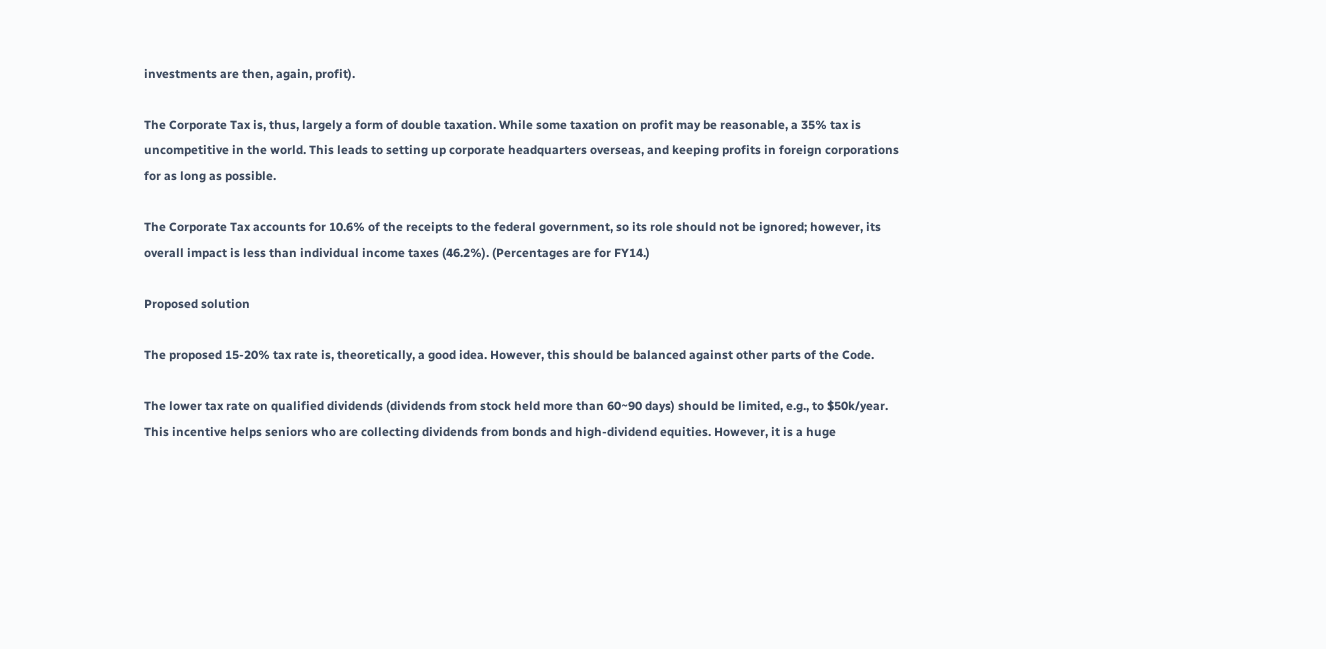investments are then, again, profit).

The Corporate Tax is, thus, largely a form of double taxation. While some taxation on profit may be reasonable, a 35% tax is uncompetitive in the world. This leads to setting up corporate headquarters overseas, and keeping profits in foreign corporations for as long as possible.

The Corporate Tax accounts for 10.6% of the receipts to the federal government, so its role should not be ignored; however, its overall impact is less than individual income taxes (46.2%). (Percentages are for FY14.)

Proposed solution

The proposed 15-20% tax rate is, theoretically, a good idea. However, this should be balanced against other parts of the Code.

The lower tax rate on qualified dividends (dividends from stock held more than 60~90 days) should be limited, e.g., to $50k/year. This incentive helps seniors who are collecting dividends from bonds and high-dividend equities. However, it is a huge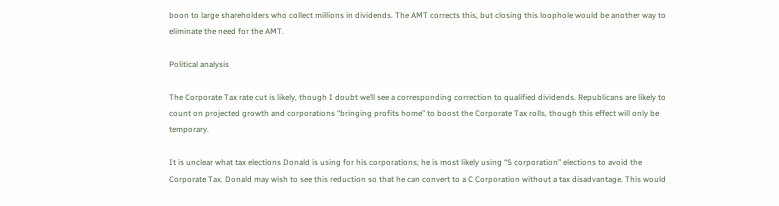boon to large shareholders who collect millions in dividends. The AMT corrects this, but closing this loophole would be another way to eliminate the need for the AMT.

Political analysis

The Corporate Tax rate cut is likely, though I doubt we’ll see a corresponding correction to qualified dividends. Republicans are likely to count on projected growth and corporations “bringing profits home” to boost the Corporate Tax rolls, though this effect will only be temporary.

It is unclear what tax elections Donald is using for his corporations; he is most likely using “S corporation” elections to avoid the Corporate Tax. Donald may wish to see this reduction so that he can convert to a C Corporation without a tax disadvantage. This would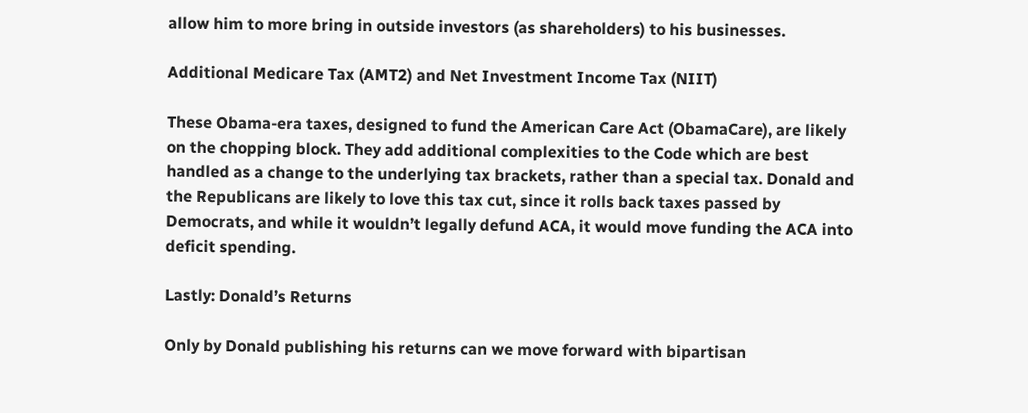allow him to more bring in outside investors (as shareholders) to his businesses.

Additional Medicare Tax (AMT2) and Net Investment Income Tax (NIIT)

These Obama-era taxes, designed to fund the American Care Act (ObamaCare), are likely on the chopping block. They add additional complexities to the Code which are best handled as a change to the underlying tax brackets, rather than a special tax. Donald and the Republicans are likely to love this tax cut, since it rolls back taxes passed by Democrats, and while it wouldn’t legally defund ACA, it would move funding the ACA into deficit spending.

Lastly: Donald’s Returns

Only by Donald publishing his returns can we move forward with bipartisan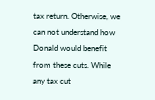tax return. Otherwise, we can not understand how Donald would benefit from these cuts. While any tax cut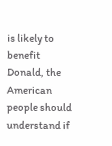is likely to benefit Donald, the American people should understand if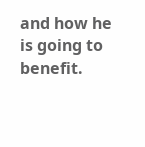and how he is going to benefit.